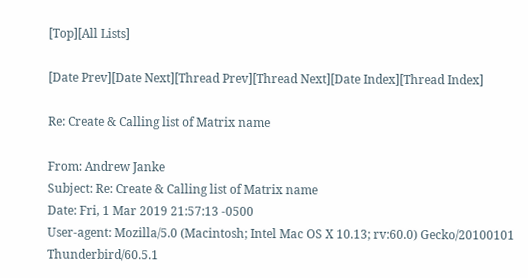[Top][All Lists]

[Date Prev][Date Next][Thread Prev][Thread Next][Date Index][Thread Index]

Re: Create & Calling list of Matrix name

From: Andrew Janke
Subject: Re: Create & Calling list of Matrix name
Date: Fri, 1 Mar 2019 21:57:13 -0500
User-agent: Mozilla/5.0 (Macintosh; Intel Mac OS X 10.13; rv:60.0) Gecko/20100101 Thunderbird/60.5.1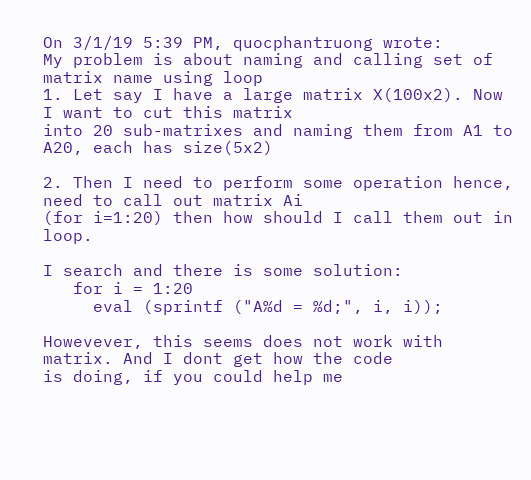On 3/1/19 5:39 PM, quocphantruong wrote:
My problem is about naming and calling set of matrix name using loop
1. Let say I have a large matrix X(100x2). Now I want to cut this matrix
into 20 sub-matrixes and naming them from A1 to A20, each has size(5x2)

2. Then I need to perform some operation hence, need to call out matrix Ai
(for i=1:20) then how should I call them out in loop.

I search and there is some solution:
   for i = 1:20
     eval (sprintf ("A%d = %d;", i, i));

Howevever, this seems does not work with matrix. And I dont get how the code
is doing, if you could help me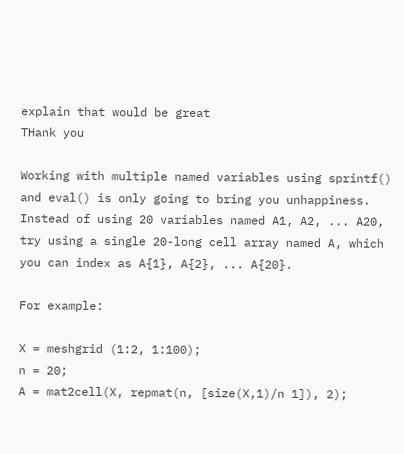explain that would be great
THank you

Working with multiple named variables using sprintf() and eval() is only going to bring you unhappiness. Instead of using 20 variables named A1, A2, ... A20, try using a single 20-long cell array named A, which you can index as A{1}, A{2}, ... A{20}.

For example:

X = meshgrid (1:2, 1:100);
n = 20;
A = mat2cell(X, repmat(n, [size(X,1)/n 1]), 2);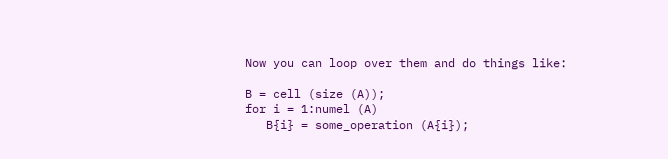Now you can loop over them and do things like:

B = cell (size (A));
for i = 1:numel (A)
   B{i} = some_operation (A{i});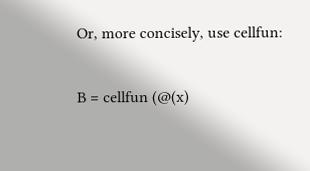Or, more concisely, use cellfun:

B = cellfun (@(x)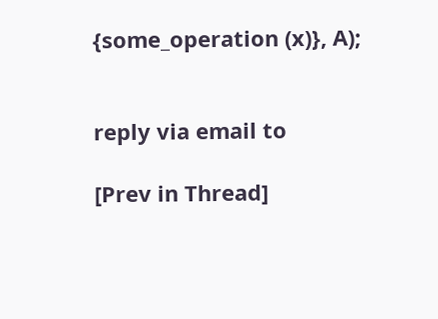{some_operation (x)}, A);


reply via email to

[Prev in Thread]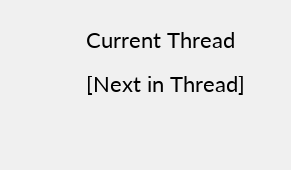Current Thread [Next in Thread]